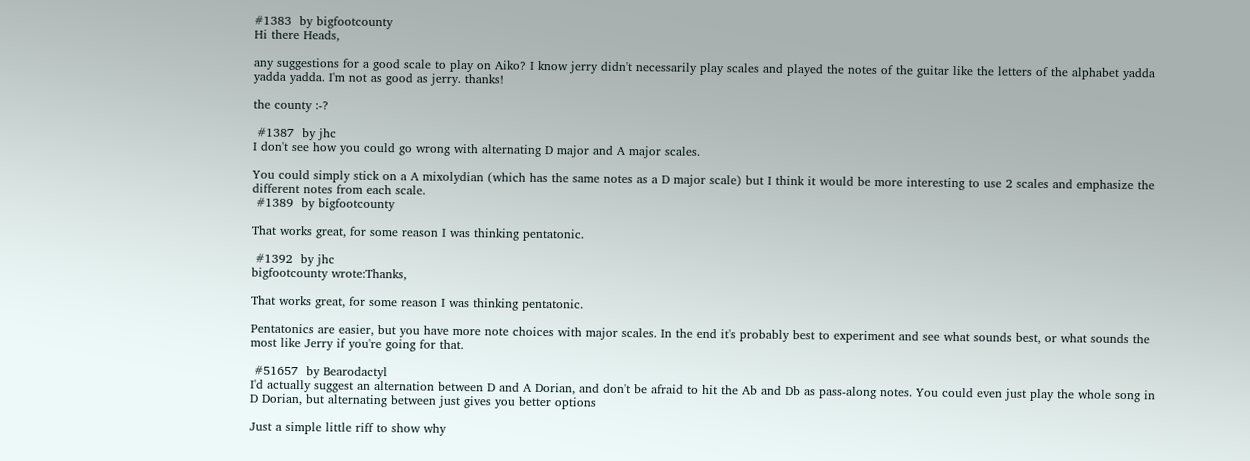#1383  by bigfootcounty
Hi there Heads,

any suggestions for a good scale to play on Aiko? I know jerry didn't necessarily play scales and played the notes of the guitar like the letters of the alphabet yadda yadda yadda. I'm not as good as jerry. thanks!

the county :-?

 #1387  by jhc
I don't see how you could go wrong with alternating D major and A major scales.

You could simply stick on a A mixolydian (which has the same notes as a D major scale) but I think it would be more interesting to use 2 scales and emphasize the different notes from each scale.
 #1389  by bigfootcounty

That works great, for some reason I was thinking pentatonic.

 #1392  by jhc
bigfootcounty wrote:Thanks,

That works great, for some reason I was thinking pentatonic.

Pentatonics are easier, but you have more note choices with major scales. In the end it's probably best to experiment and see what sounds best, or what sounds the most like Jerry if you're going for that.

 #51657  by Bearodactyl
I'd actually suggest an alternation between D and A Dorian, and don't be afraid to hit the Ab and Db as pass-along notes. You could even just play the whole song in D Dorian, but alternating between just gives you better options

Just a simple little riff to show why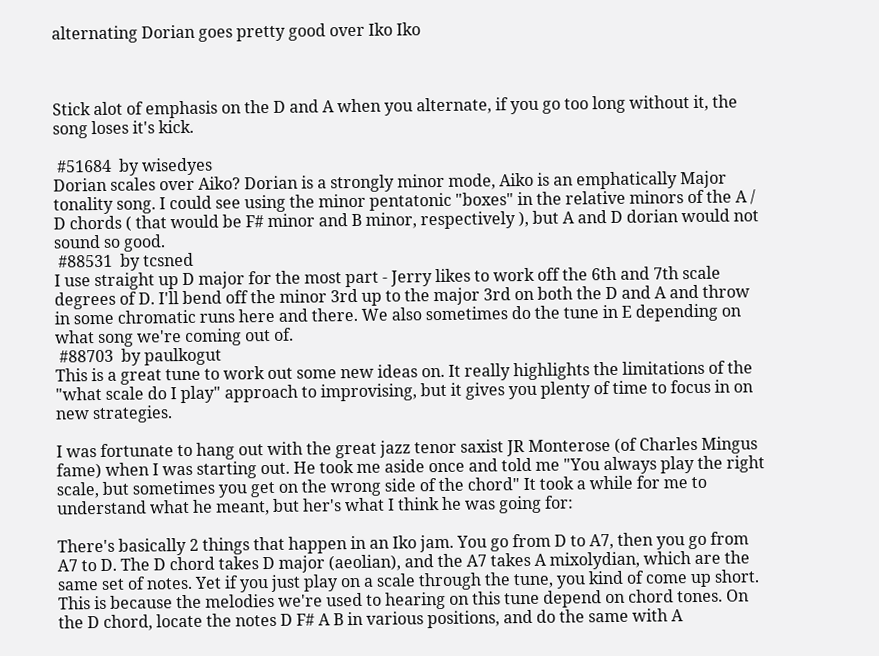alternating Dorian goes pretty good over Iko Iko



Stick alot of emphasis on the D and A when you alternate, if you go too long without it, the song loses it's kick.

 #51684  by wisedyes
Dorian scales over Aiko? Dorian is a strongly minor mode, Aiko is an emphatically Major tonality song. I could see using the minor pentatonic "boxes" in the relative minors of the A / D chords ( that would be F# minor and B minor, respectively ), but A and D dorian would not sound so good.
 #88531  by tcsned
I use straight up D major for the most part - Jerry likes to work off the 6th and 7th scale degrees of D. I'll bend off the minor 3rd up to the major 3rd on both the D and A and throw in some chromatic runs here and there. We also sometimes do the tune in E depending on what song we're coming out of.
 #88703  by paulkogut
This is a great tune to work out some new ideas on. It really highlights the limitations of the "what scale do I play" approach to improvising, but it gives you plenty of time to focus in on new strategies.

I was fortunate to hang out with the great jazz tenor saxist JR Monterose (of Charles Mingus fame) when I was starting out. He took me aside once and told me "You always play the right scale, but sometimes you get on the wrong side of the chord" It took a while for me to understand what he meant, but her's what I think he was going for:

There's basically 2 things that happen in an Iko jam. You go from D to A7, then you go from A7 to D. The D chord takes D major (aeolian), and the A7 takes A mixolydian, which are the same set of notes. Yet if you just play on a scale through the tune, you kind of come up short. This is because the melodies we're used to hearing on this tune depend on chord tones. On the D chord, locate the notes D F# A B in various positions, and do the same with A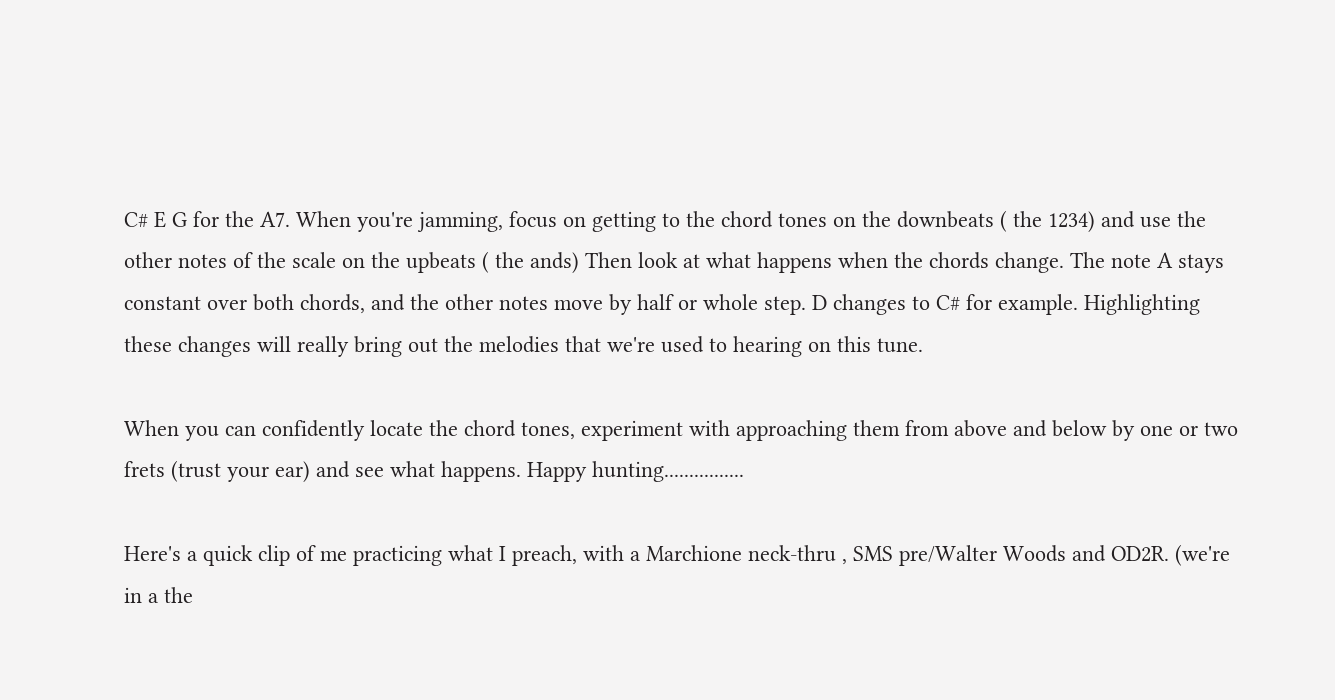C# E G for the A7. When you're jamming, focus on getting to the chord tones on the downbeats ( the 1234) and use the other notes of the scale on the upbeats ( the ands) Then look at what happens when the chords change. The note A stays constant over both chords, and the other notes move by half or whole step. D changes to C# for example. Highlighting these changes will really bring out the melodies that we're used to hearing on this tune.

When you can confidently locate the chord tones, experiment with approaching them from above and below by one or two frets (trust your ear) and see what happens. Happy hunting................

Here's a quick clip of me practicing what I preach, with a Marchione neck-thru , SMS pre/Walter Woods and OD2R. (we're in a the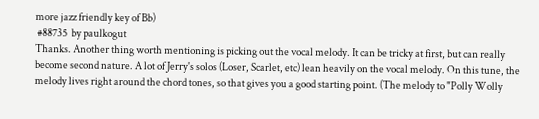more jazz friendly key of Bb)
 #88735  by paulkogut
Thanks. Another thing worth mentioning is picking out the vocal melody. It can be tricky at first, but can really become second nature. A lot of Jerry's solos (Loser, Scarlet, etc) lean heavily on the vocal melody. On this tune, the melody lives right around the chord tones, so that gives you a good starting point. (The melody to "Polly Wolly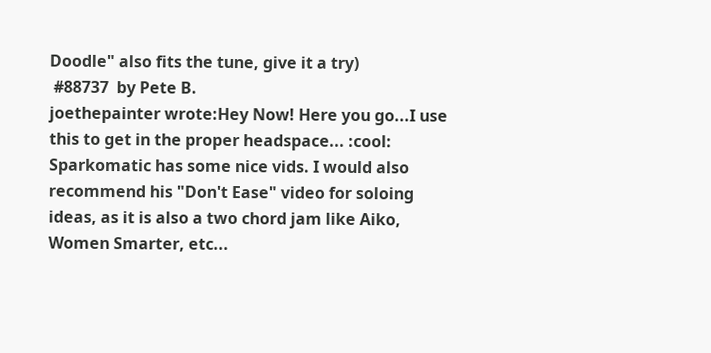Doodle" also fits the tune, give it a try)
 #88737  by Pete B.
joethepainter wrote:Hey Now! Here you go...I use this to get in the proper headspace... :cool:
Sparkomatic has some nice vids. I would also recommend his "Don't Ease" video for soloing ideas, as it is also a two chord jam like Aiko, Women Smarter, etc...